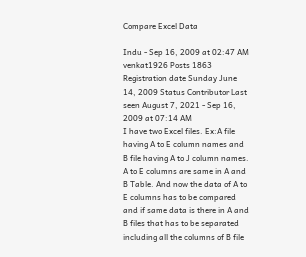Compare Excel Data

Indu - Sep 16, 2009 at 02:47 AM
venkat1926 Posts 1863 Registration date Sunday June 14, 2009 Status Contributor Last seen August 7, 2021 - Sep 16, 2009 at 07:14 AM
I have two Excel files. Ex:A file having A to E column names and B file having A to J column names. A to E columns are same in A and B Table. And now the data of A to E columns has to be compared and if same data is there in A and B files that has to be separated including all the columns of B file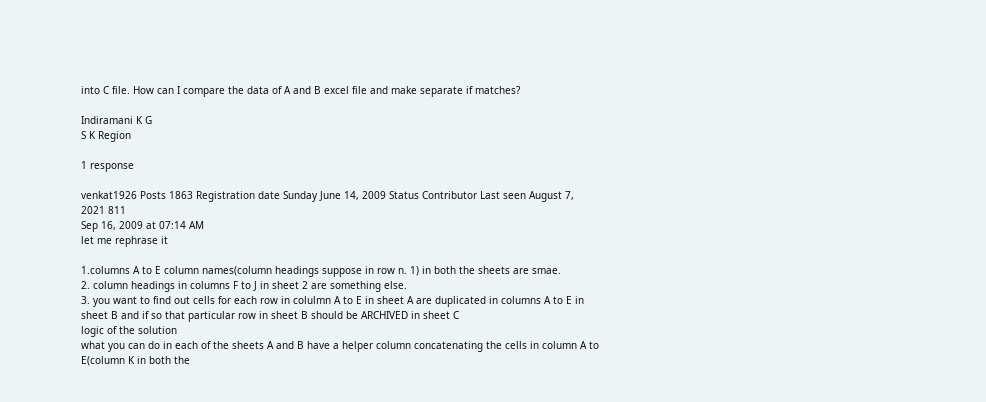into C file. How can I compare the data of A and B excel file and make separate if matches?

Indiramani K G
S K Region

1 response

venkat1926 Posts 1863 Registration date Sunday June 14, 2009 Status Contributor Last seen August 7, 2021 811
Sep 16, 2009 at 07:14 AM
let me rephrase it

1.columns A to E column names(column headings suppose in row n. 1) in both the sheets are smae.
2. column headings in columns F to J in sheet 2 are something else.
3. you want to find out cells for each row in colulmn A to E in sheet A are duplicated in columns A to E in sheet B and if so that particular row in sheet B should be ARCHIVED in sheet C
logic of the solution
what you can do in each of the sheets A and B have a helper column concatenating the cells in column A to E(column K in both the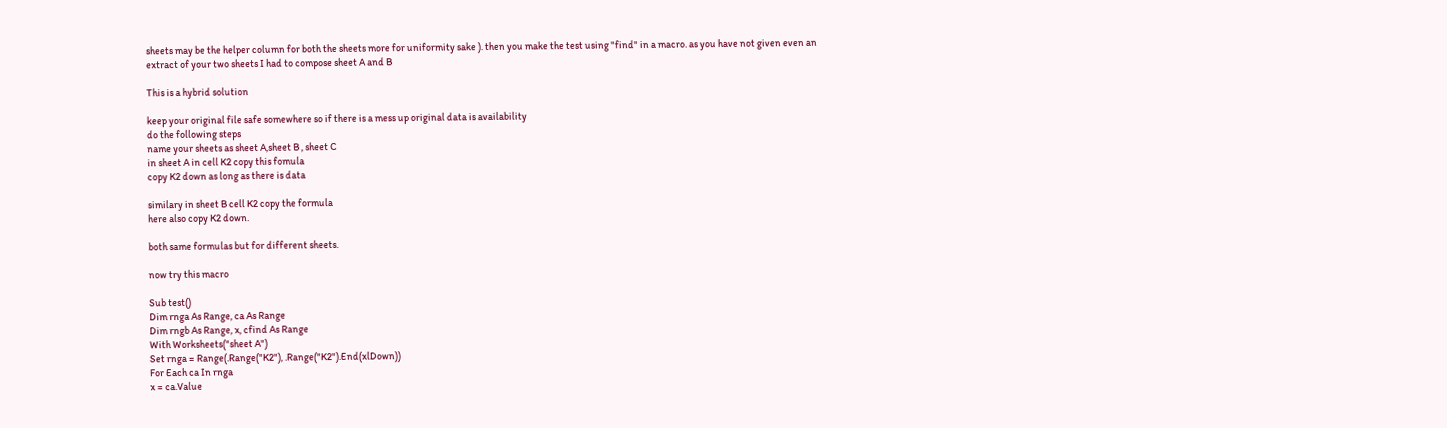sheets may be the helper column for both the sheets more for uniformity sake ). then you make the test using "find" in a macro. as you have not given even an extract of your two sheets I had to compose sheet A and B

This is a hybrid solution

keep your original file safe somewhere so if there is a mess up original data is availability
do the following steps
name your sheets as sheet A,sheet B , sheet C
in sheet A in cell K2 copy this fomula
copy K2 down as long as there is data

similary in sheet B cell K2 copy the formula
here also copy K2 down.

both same formulas but for different sheets.

now try this macro

Sub test()
Dim rnga As Range, ca As Range
Dim rngb As Range, x, cfind As Range
With Worksheets("sheet A")
Set rnga = Range(.Range("K2"), .Range("K2").End(xlDown))
For Each ca In rnga
x = ca.Value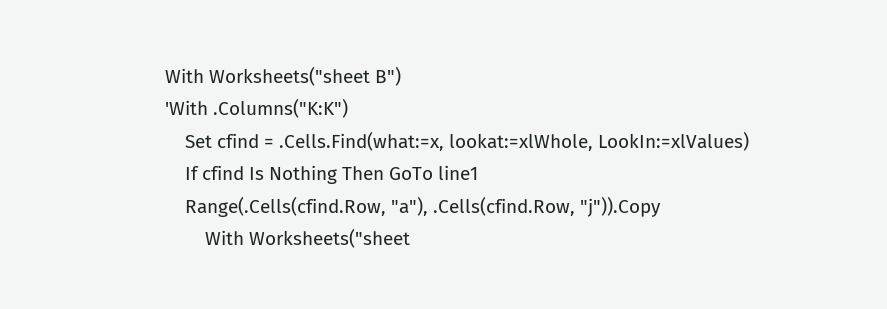With Worksheets("sheet B")
'With .Columns("K:K")
    Set cfind = .Cells.Find(what:=x, lookat:=xlWhole, LookIn:=xlValues)
    If cfind Is Nothing Then GoTo line1
    Range(.Cells(cfind.Row, "a"), .Cells(cfind.Row, "j")).Copy
        With Worksheets("sheet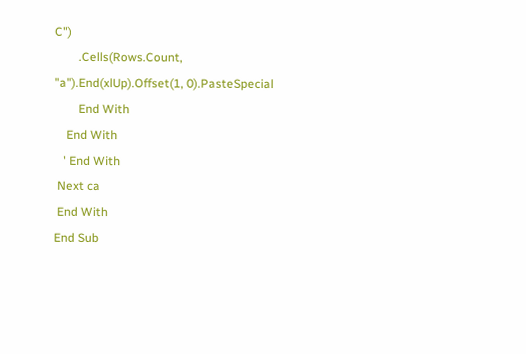C")
        .Cells(Rows.Count, "a").End(xlUp).Offset(1, 0).PasteSpecial
        End With
    End With
   ' End With
 Next ca
 End With
End Sub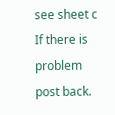see sheet c
If there is problem post back.